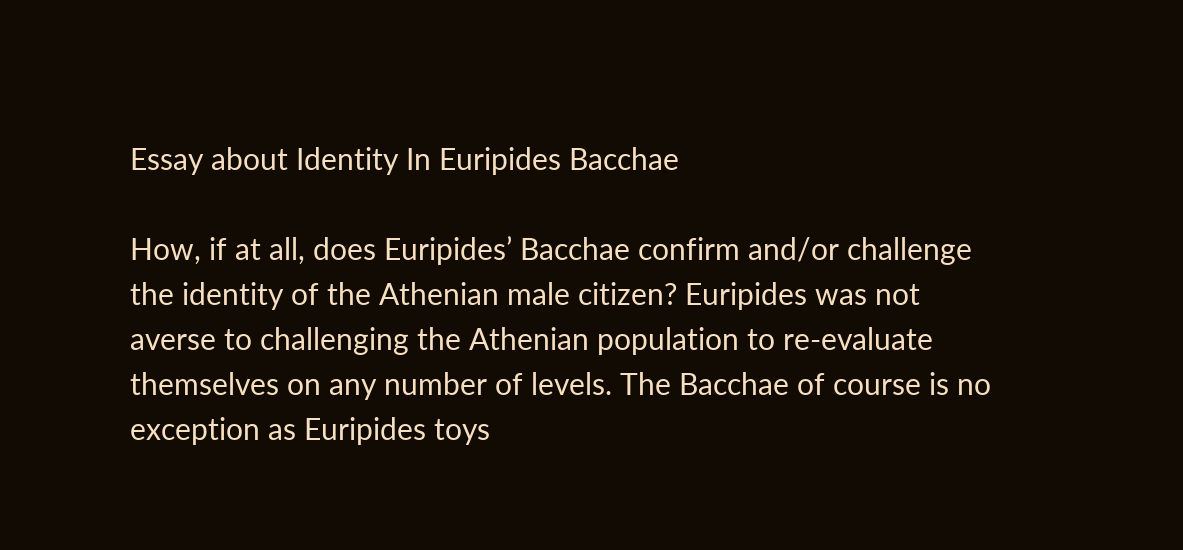Essay about Identity In Euripides Bacchae

How, if at all, does Euripides’ Bacchae confirm and/or challenge the identity of the Athenian male citizen? Euripides was not averse to challenging the Athenian population to re-evaluate themselves on any number of levels. The Bacchae of course is no exception as Euripides toys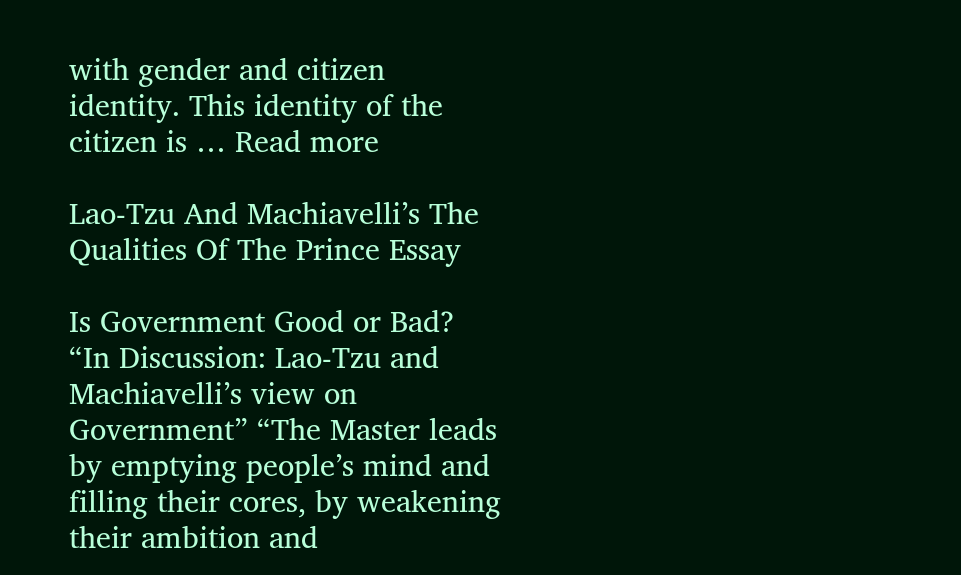with gender and citizen identity. This identity of the citizen is … Read more

Lao-Tzu And Machiavelli’s The Qualities Of The Prince Essay

Is Government Good or Bad? “In Discussion: Lao-Tzu and Machiavelli’s view on Government” “The Master leads by emptying people’s mind and filling their cores, by weakening their ambition and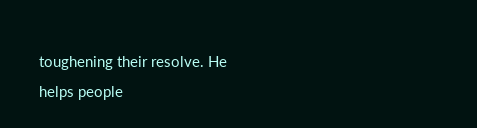toughening their resolve. He helps people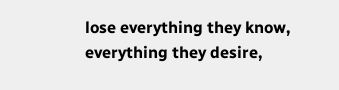lose everything they know, everything they desire,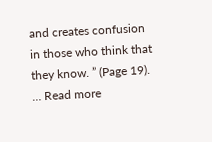and creates confusion in those who think that they know. ” (Page 19). … Read more